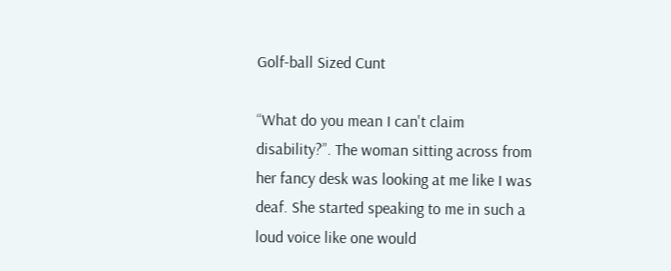Golf-ball Sized Cunt

“What do you mean I can't claim disability?”. The woman sitting across from her fancy desk was looking at me like I was deaf. She started speaking to me in such a loud voice like one would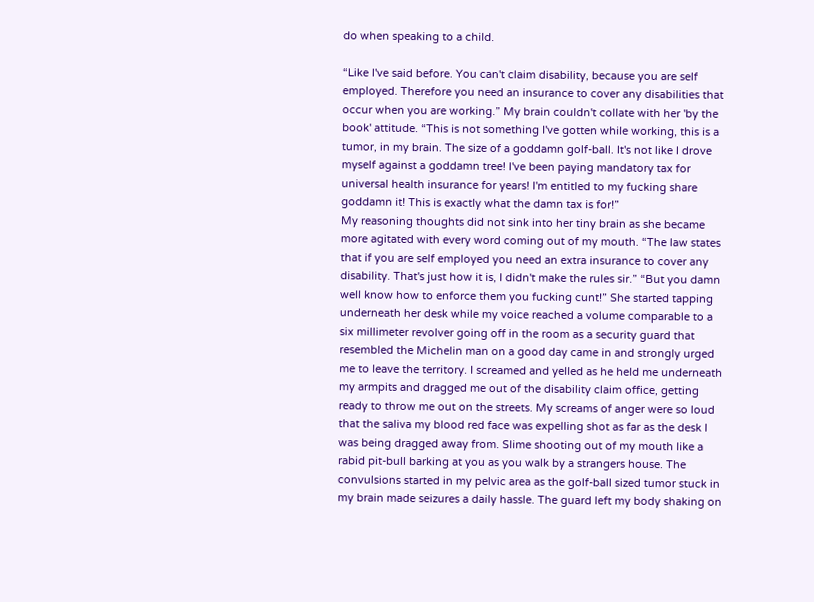do when speaking to a child.

“Like I've said before. You can't claim disability, because you are self employed. Therefore you need an insurance to cover any disabilities that occur when you are working.” My brain couldn't collate with her 'by the book' attitude. “This is not something I've gotten while working, this is a tumor, in my brain. The size of a goddamn golf-ball. It's not like I drove myself against a goddamn tree! I've been paying mandatory tax for universal health insurance for years! I'm entitled to my fucking share goddamn it! This is exactly what the damn tax is for!”
My reasoning thoughts did not sink into her tiny brain as she became more agitated with every word coming out of my mouth. “The law states that if you are self employed you need an extra insurance to cover any disability. That's just how it is, I didn't make the rules sir.” “But you damn well know how to enforce them you fucking cunt!” She started tapping underneath her desk while my voice reached a volume comparable to a six millimeter revolver going off in the room as a security guard that resembled the Michelin man on a good day came in and strongly urged me to leave the territory. I screamed and yelled as he held me underneath my armpits and dragged me out of the disability claim office, getting ready to throw me out on the streets. My screams of anger were so loud that the saliva my blood red face was expelling shot as far as the desk I was being dragged away from. Slime shooting out of my mouth like a rabid pit-bull barking at you as you walk by a strangers house. The convulsions started in my pelvic area as the golf-ball sized tumor stuck in my brain made seizures a daily hassle. The guard left my body shaking on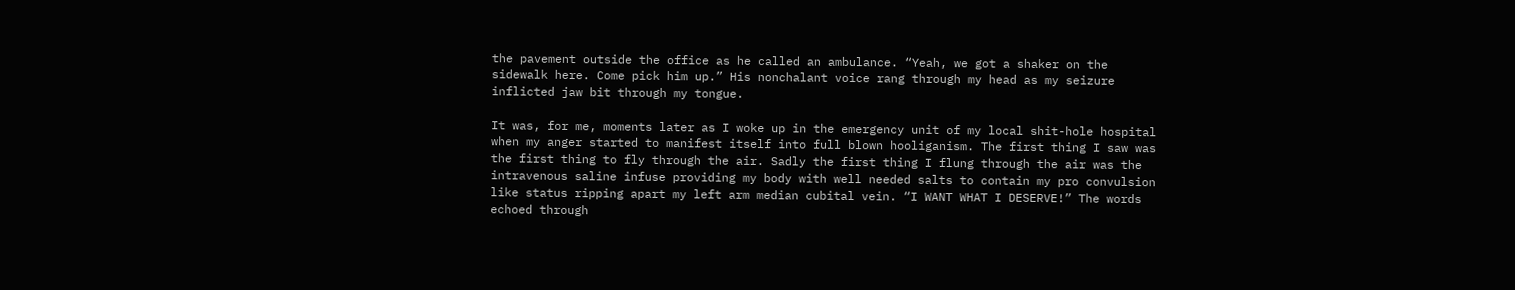the pavement outside the office as he called an ambulance. “Yeah, we got a shaker on the sidewalk here. Come pick him up.” His nonchalant voice rang through my head as my seizure inflicted jaw bit through my tongue.

It was, for me, moments later as I woke up in the emergency unit of my local shit-hole hospital when my anger started to manifest itself into full blown hooliganism. The first thing I saw was the first thing to fly through the air. Sadly the first thing I flung through the air was the intravenous saline infuse providing my body with well needed salts to contain my pro convulsion like status ripping apart my left arm median cubital vein. “I WANT WHAT I DESERVE!” The words echoed through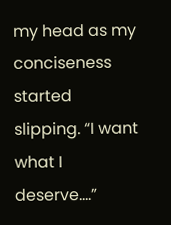my head as my conciseness started slipping. “I want what I deserve....”